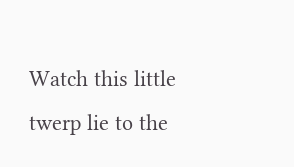Watch this little twerp lie to the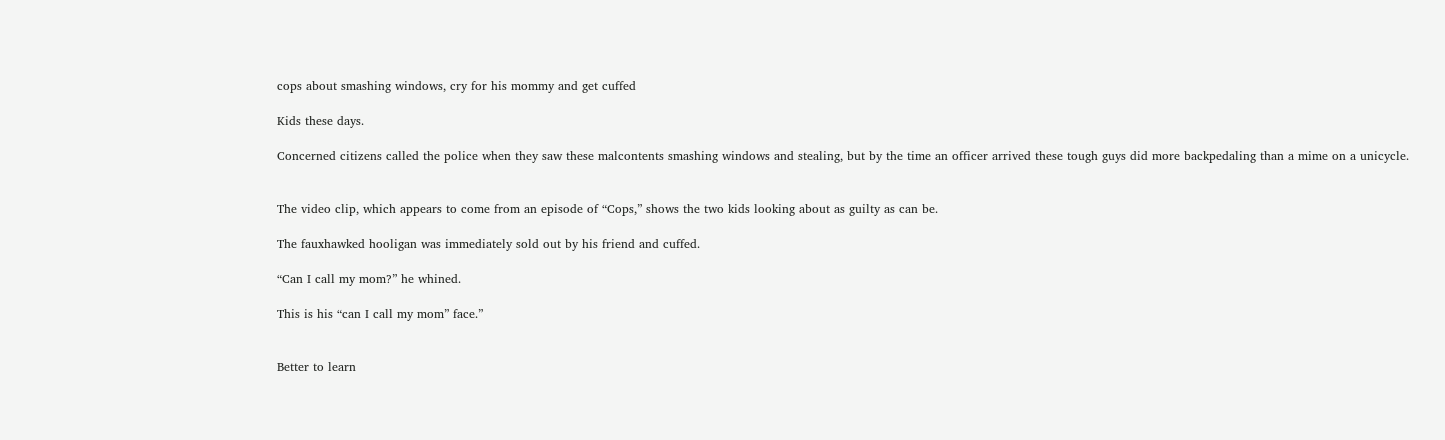cops about smashing windows, cry for his mommy and get cuffed

Kids these days.

Concerned citizens called the police when they saw these malcontents smashing windows and stealing, but by the time an officer arrived these tough guys did more backpedaling than a mime on a unicycle.


The video clip, which appears to come from an episode of “Cops,” shows the two kids looking about as guilty as can be.

The fauxhawked hooligan was immediately sold out by his friend and cuffed.

“Can I call my mom?” he whined.

This is his “can I call my mom” face.”


Better to learn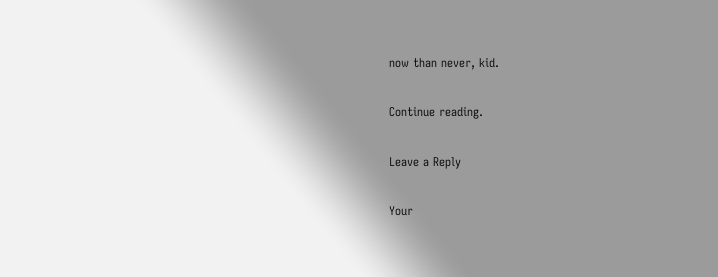now than never, kid.

Continue reading.

Leave a Reply

Your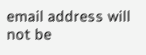email address will not be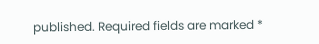published. Required fields are marked *